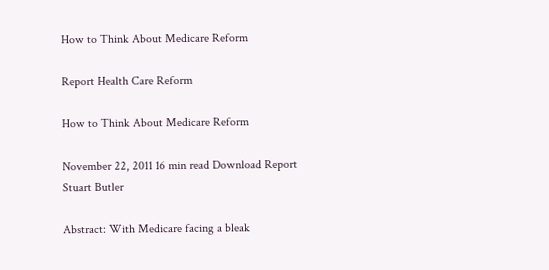How to Think About Medicare Reform

Report Health Care Reform

How to Think About Medicare Reform

November 22, 2011 16 min read Download Report
Stuart Butler

Abstract: With Medicare facing a bleak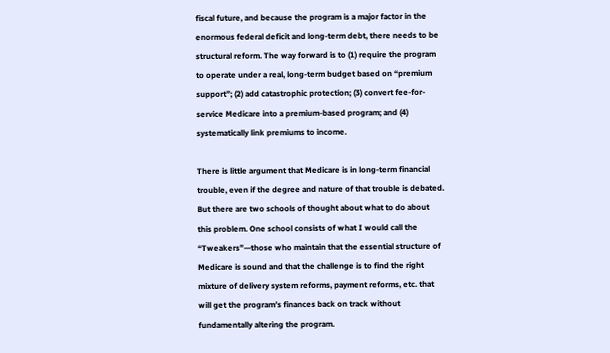fiscal future, and because the program is a major factor in the enormous federal deficit and long-term debt, there needs to be structural reform. The way forward is to (1) require the program to operate under a real, long-term budget based on “premium support”; (2) add catastrophic protection; (3) convert fee-for-service Medicare into a premium-based program; and (4) systematically link premiums to income.

There is little argument that Medicare is in long-term financial trouble, even if the degree and nature of that trouble is debated. But there are two schools of thought about what to do about this problem. One school consists of what I would call the “Tweakers”—those who maintain that the essential structure of Medicare is sound and that the challenge is to find the right mixture of delivery system reforms, payment reforms, etc. that will get the program’s finances back on track without fundamentally altering the program.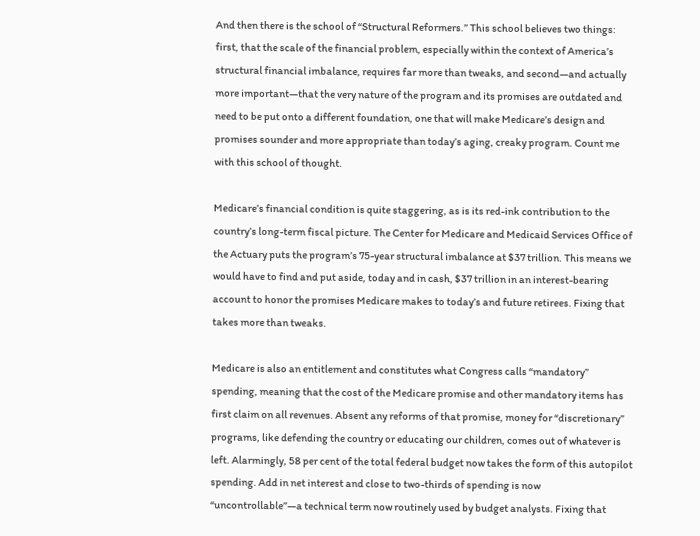And then there is the school of “Structural Reformers.” This school believes two things: first, that the scale of the financial problem, especially within the context of America’s structural financial imbalance, requires far more than tweaks, and second—and actually more important—that the very nature of the program and its promises are outdated and need to be put onto a different foundation, one that will make Medicare’s design and promises sounder and more appropriate than today’s aging, creaky program. Count me with this school of thought.

Medicare’s financial condition is quite staggering, as is its red-ink contribution to the country’s long-term fiscal picture. The Center for Medicare and Medicaid Services Office of the Actuary puts the program’s 75-year structural imbalance at $37 trillion. This means we would have to find and put aside, today and in cash, $37 trillion in an interest-bearing account to honor the promises Medicare makes to today’s and future retirees. Fixing that takes more than tweaks.

Medicare is also an entitlement and constitutes what Congress calls “mandatory” spending, meaning that the cost of the Medicare promise and other mandatory items has first claim on all revenues. Absent any reforms of that promise, money for “discretionary” programs, like defending the country or educating our children, comes out of whatever is left. Alarmingly, 58 per cent of the total federal budget now takes the form of this autopilot spending. Add in net interest and close to two-thirds of spending is now “uncontrollable”—a technical term now routinely used by budget analysts. Fixing that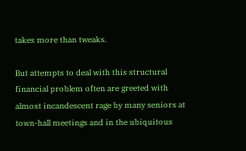takes more than tweaks.

But attempts to deal with this structural financial problem often are greeted with almost incandescent rage by many seniors at town-hall meetings and in the ubiquitous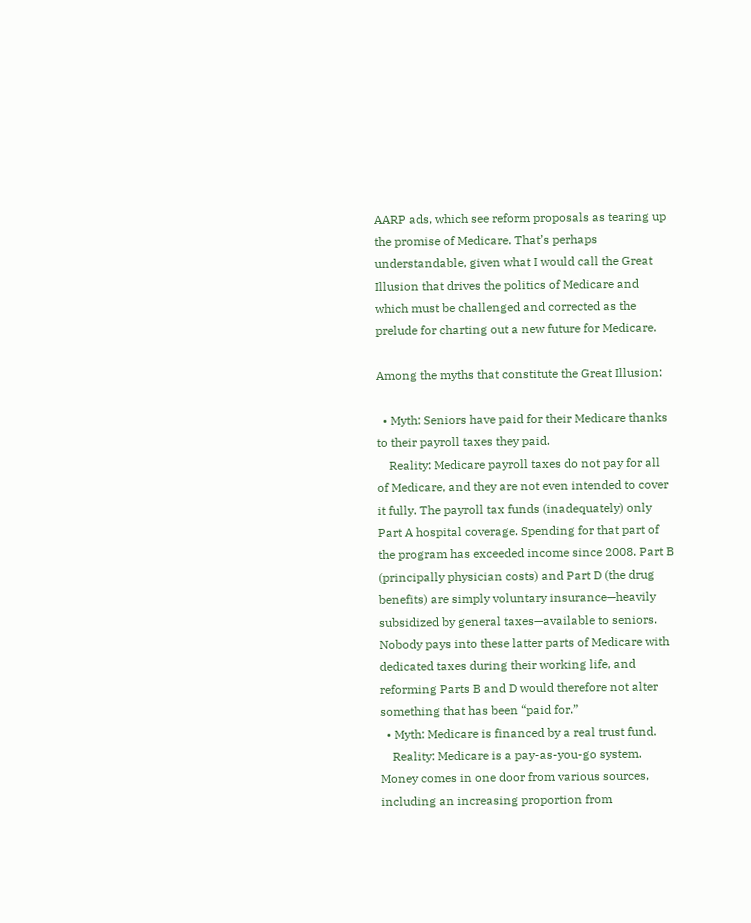AARP ads, which see reform proposals as tearing up the promise of Medicare. That’s perhaps understandable, given what I would call the Great Illusion that drives the politics of Medicare and which must be challenged and corrected as the prelude for charting out a new future for Medicare.

Among the myths that constitute the Great Illusion:

  • Myth: Seniors have paid for their Medicare thanks to their payroll taxes they paid.
    Reality: Medicare payroll taxes do not pay for all of Medicare, and they are not even intended to cover it fully. The payroll tax funds (inadequately) only Part A hospital coverage. Spending for that part of the program has exceeded income since 2008. Part B (principally physician costs) and Part D (the drug benefits) are simply voluntary insurance—heavily subsidized by general taxes—available to seniors. Nobody pays into these latter parts of Medicare with dedicated taxes during their working life, and reforming Parts B and D would therefore not alter something that has been “paid for.”
  • Myth: Medicare is financed by a real trust fund.
    Reality: Medicare is a pay-as-you-go system. Money comes in one door from various sources, including an increasing proportion from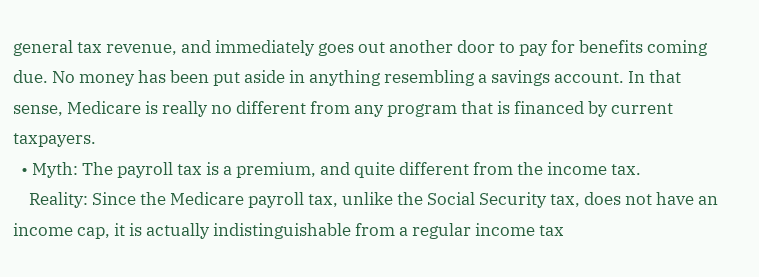general tax revenue, and immediately goes out another door to pay for benefits coming due. No money has been put aside in anything resembling a savings account. In that sense, Medicare is really no different from any program that is financed by current taxpayers.
  • Myth: The payroll tax is a premium, and quite different from the income tax.
    Reality: Since the Medicare payroll tax, unlike the Social Security tax, does not have an income cap, it is actually indistinguishable from a regular income tax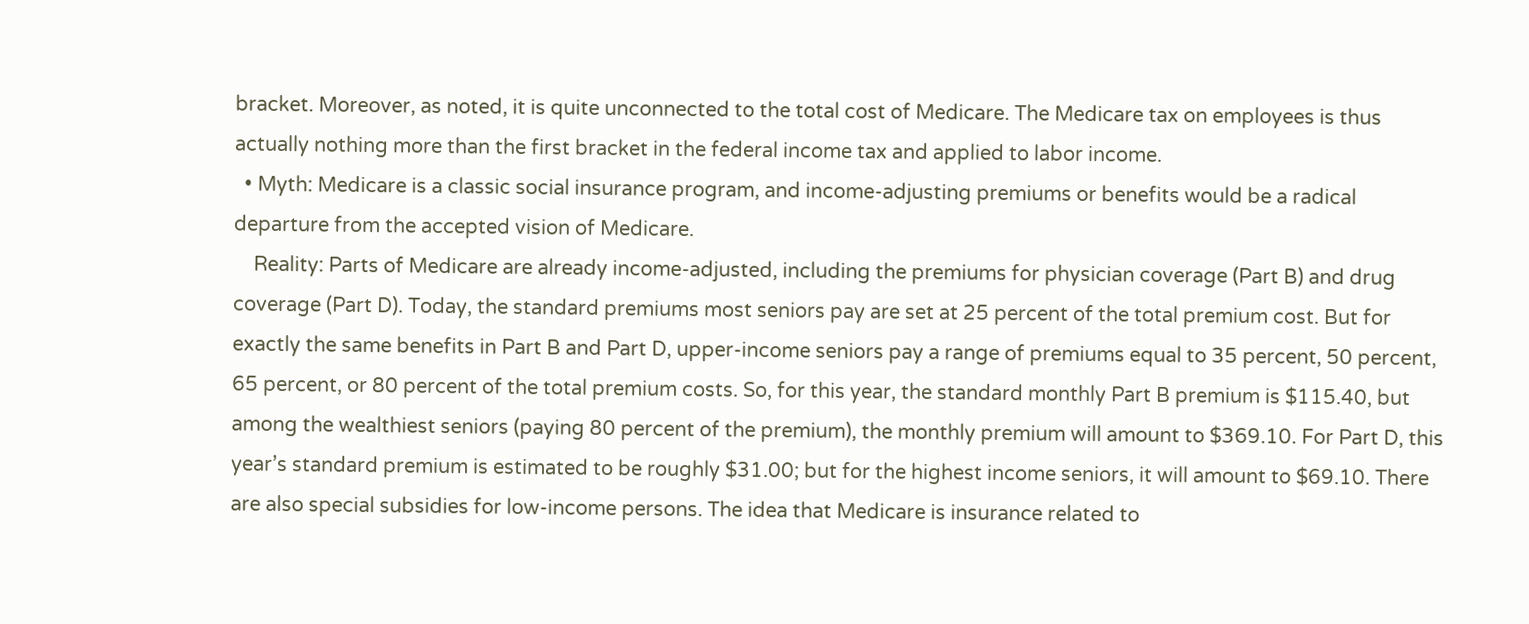bracket. Moreover, as noted, it is quite unconnected to the total cost of Medicare. The Medicare tax on employees is thus actually nothing more than the first bracket in the federal income tax and applied to labor income.
  • Myth: Medicare is a classic social insurance program, and income-adjusting premiums or benefits would be a radical departure from the accepted vision of Medicare.
    Reality: Parts of Medicare are already income-adjusted, including the premiums for physician coverage (Part B) and drug coverage (Part D). Today, the standard premiums most seniors pay are set at 25 percent of the total premium cost. But for exactly the same benefits in Part B and Part D, upper-income seniors pay a range of premiums equal to 35 percent, 50 percent, 65 percent, or 80 percent of the total premium costs. So, for this year, the standard monthly Part B premium is $115.40, but among the wealthiest seniors (paying 80 percent of the premium), the monthly premium will amount to $369.10. For Part D, this year’s standard premium is estimated to be roughly $31.00; but for the highest income seniors, it will amount to $69.10. There are also special subsidies for low-income persons. The idea that Medicare is insurance related to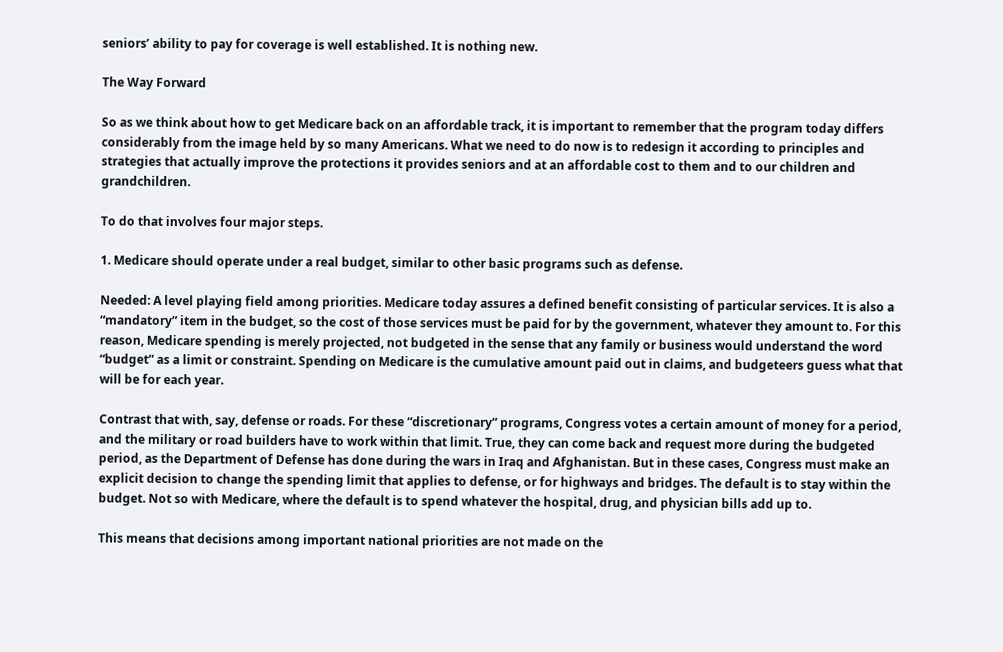seniors’ ability to pay for coverage is well established. It is nothing new.

The Way Forward

So as we think about how to get Medicare back on an affordable track, it is important to remember that the program today differs considerably from the image held by so many Americans. What we need to do now is to redesign it according to principles and strategies that actually improve the protections it provides seniors and at an affordable cost to them and to our children and grandchildren.

To do that involves four major steps.

1. Medicare should operate under a real budget, similar to other basic programs such as defense.

Needed: A level playing field among priorities. Medicare today assures a defined benefit consisting of particular services. It is also a “mandatory” item in the budget, so the cost of those services must be paid for by the government, whatever they amount to. For this reason, Medicare spending is merely projected, not budgeted in the sense that any family or business would understand the word “budget” as a limit or constraint. Spending on Medicare is the cumulative amount paid out in claims, and budgeteers guess what that will be for each year.

Contrast that with, say, defense or roads. For these “discretionary” programs, Congress votes a certain amount of money for a period, and the military or road builders have to work within that limit. True, they can come back and request more during the budgeted period, as the Department of Defense has done during the wars in Iraq and Afghanistan. But in these cases, Congress must make an explicit decision to change the spending limit that applies to defense, or for highways and bridges. The default is to stay within the budget. Not so with Medicare, where the default is to spend whatever the hospital, drug, and physician bills add up to.

This means that decisions among important national priorities are not made on the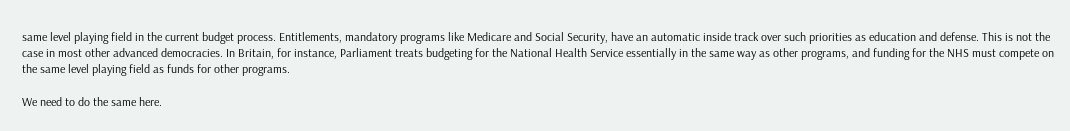same level playing field in the current budget process. Entitlements, mandatory programs like Medicare and Social Security, have an automatic inside track over such priorities as education and defense. This is not the case in most other advanced democracies. In Britain, for instance, Parliament treats budgeting for the National Health Service essentially in the same way as other programs, and funding for the NHS must compete on the same level playing field as funds for other programs.

We need to do the same here.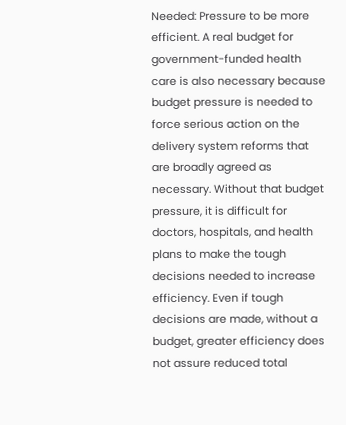Needed: Pressure to be more efficient. A real budget for government-funded health care is also necessary because budget pressure is needed to force serious action on the delivery system reforms that are broadly agreed as necessary. Without that budget pressure, it is difficult for doctors, hospitals, and health plans to make the tough decisions needed to increase efficiency. Even if tough decisions are made, without a budget, greater efficiency does not assure reduced total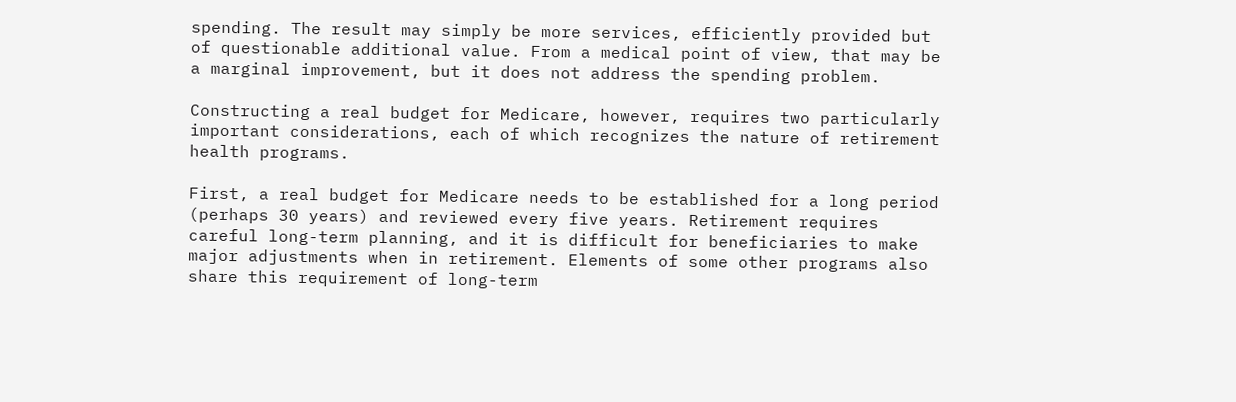spending. The result may simply be more services, efficiently provided but of questionable additional value. From a medical point of view, that may be a marginal improvement, but it does not address the spending problem.

Constructing a real budget for Medicare, however, requires two particularly important considerations, each of which recognizes the nature of retirement health programs.

First, a real budget for Medicare needs to be established for a long period (perhaps 30 years) and reviewed every five years. Retirement requires careful long-term planning, and it is difficult for beneficiaries to make major adjustments when in retirement. Elements of some other programs also share this requirement of long-term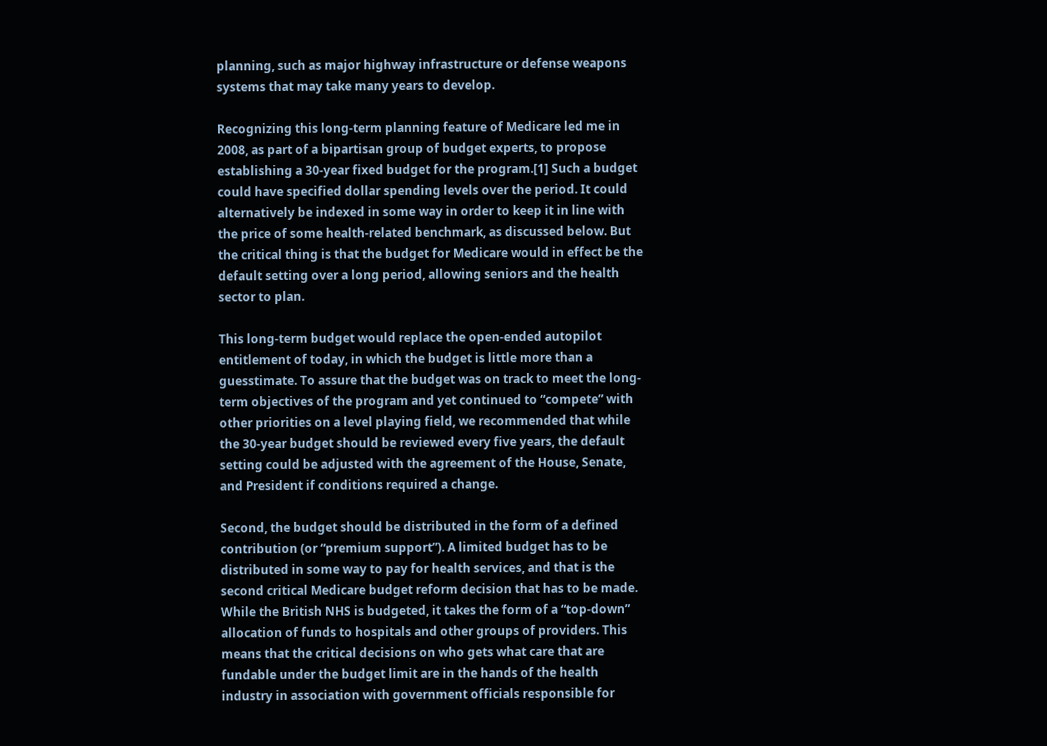planning, such as major highway infrastructure or defense weapons systems that may take many years to develop.

Recognizing this long-term planning feature of Medicare led me in 2008, as part of a bipartisan group of budget experts, to propose establishing a 30-year fixed budget for the program.[1] Such a budget could have specified dollar spending levels over the period. It could alternatively be indexed in some way in order to keep it in line with the price of some health-related benchmark, as discussed below. But the critical thing is that the budget for Medicare would in effect be the default setting over a long period, allowing seniors and the health sector to plan.

This long-term budget would replace the open-ended autopilot entitlement of today, in which the budget is little more than a guesstimate. To assure that the budget was on track to meet the long-term objectives of the program and yet continued to “compete” with other priorities on a level playing field, we recommended that while the 30-year budget should be reviewed every five years, the default setting could be adjusted with the agreement of the House, Senate, and President if conditions required a change.

Second, the budget should be distributed in the form of a defined contribution (or “premium support”). A limited budget has to be distributed in some way to pay for health services, and that is the second critical Medicare budget reform decision that has to be made. While the British NHS is budgeted, it takes the form of a “top-down” allocation of funds to hospitals and other groups of providers. This means that the critical decisions on who gets what care that are fundable under the budget limit are in the hands of the health industry in association with government officials responsible for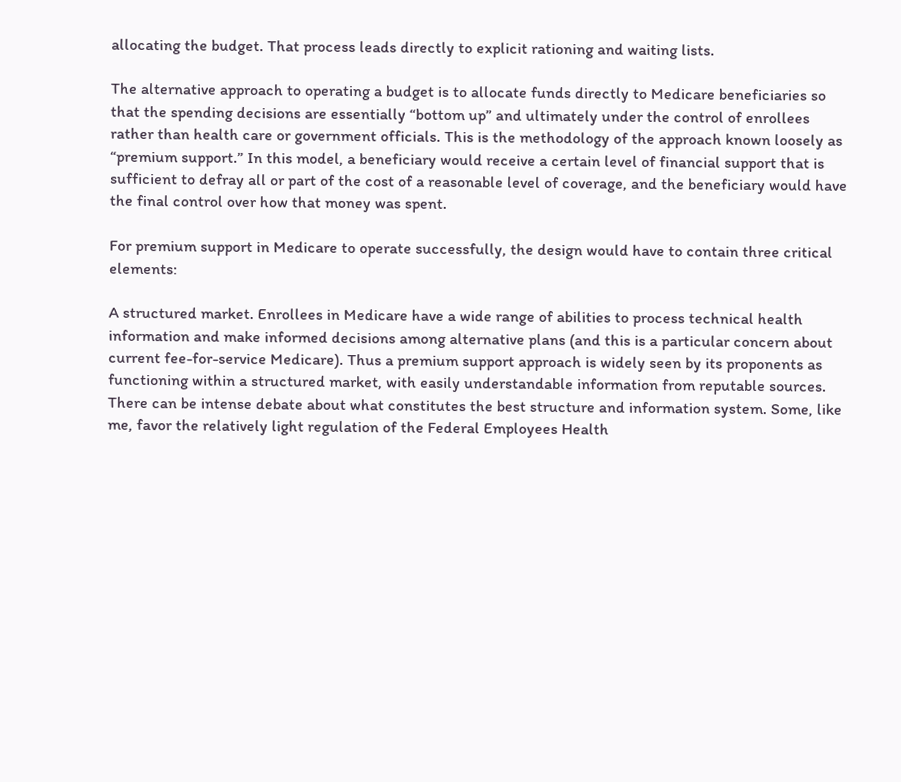allocating the budget. That process leads directly to explicit rationing and waiting lists.

The alternative approach to operating a budget is to allocate funds directly to Medicare beneficiaries so that the spending decisions are essentially “bottom up” and ultimately under the control of enrollees rather than health care or government officials. This is the methodology of the approach known loosely as “premium support.” In this model, a beneficiary would receive a certain level of financial support that is sufficient to defray all or part of the cost of a reasonable level of coverage, and the beneficiary would have the final control over how that money was spent.

For premium support in Medicare to operate successfully, the design would have to contain three critical elements:

A structured market. Enrollees in Medicare have a wide range of abilities to process technical health information and make informed decisions among alternative plans (and this is a particular concern about current fee-for-service Medicare). Thus a premium support approach is widely seen by its proponents as functioning within a structured market, with easily understandable information from reputable sources. There can be intense debate about what constitutes the best structure and information system. Some, like me, favor the relatively light regulation of the Federal Employees Health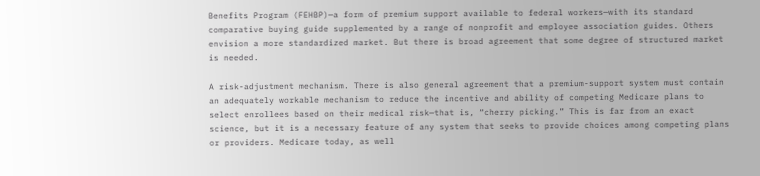Benefits Program (FEHBP)—a form of premium support available to federal workers—with its standard comparative buying guide supplemented by a range of nonprofit and employee association guides. Others envision a more standardized market. But there is broad agreement that some degree of structured market is needed.

A risk-adjustment mechanism. There is also general agreement that a premium-support system must contain an adequately workable mechanism to reduce the incentive and ability of competing Medicare plans to select enrollees based on their medical risk—that is, “cherry picking.” This is far from an exact science, but it is a necessary feature of any system that seeks to provide choices among competing plans or providers. Medicare today, as well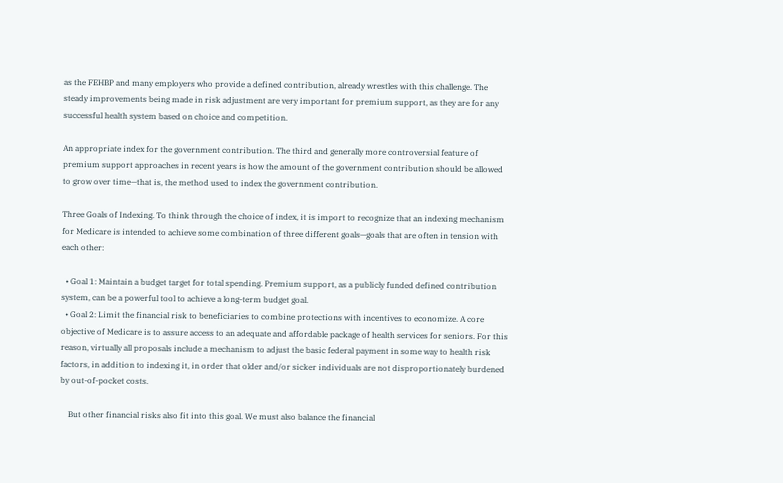as the FEHBP and many employers who provide a defined contribution, already wrestles with this challenge. The steady improvements being made in risk adjustment are very important for premium support, as they are for any successful health system based on choice and competition.

An appropriate index for the government contribution. The third and generally more controversial feature of premium support approaches in recent years is how the amount of the government contribution should be allowed to grow over time—that is, the method used to index the government contribution.

Three Goals of Indexing. To think through the choice of index, it is import to recognize that an indexing mechanism for Medicare is intended to achieve some combination of three different goals—goals that are often in tension with each other:

  • Goal 1: Maintain a budget target for total spending. Premium support, as a publicly funded defined contribution system, can be a powerful tool to achieve a long-term budget goal.
  • Goal 2: Limit the financial risk to beneficiaries to combine protections with incentives to economize. A core objective of Medicare is to assure access to an adequate and affordable package of health services for seniors. For this reason, virtually all proposals include a mechanism to adjust the basic federal payment in some way to health risk factors, in addition to indexing it, in order that older and/or sicker individuals are not disproportionately burdened by out-of-pocket costs.

    But other financial risks also fit into this goal. We must also balance the financial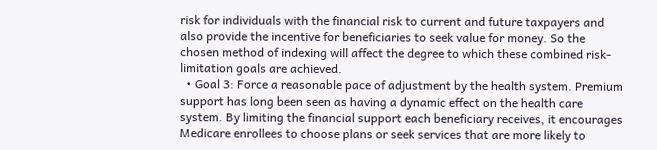risk for individuals with the financial risk to current and future taxpayers and also provide the incentive for beneficiaries to seek value for money. So the chosen method of indexing will affect the degree to which these combined risk-limitation goals are achieved.
  • Goal 3: Force a reasonable pace of adjustment by the health system. Premium support has long been seen as having a dynamic effect on the health care system. By limiting the financial support each beneficiary receives, it encourages Medicare enrollees to choose plans or seek services that are more likely to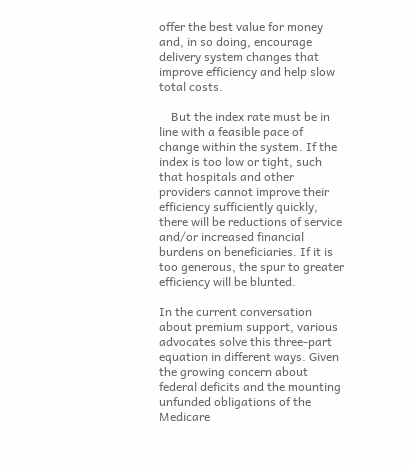offer the best value for money and, in so doing, encourage delivery system changes that improve efficiency and help slow total costs.

    But the index rate must be in line with a feasible pace of change within the system. If the index is too low or tight, such that hospitals and other providers cannot improve their efficiency sufficiently quickly, there will be reductions of service and/or increased financial burdens on beneficiaries. If it is too generous, the spur to greater efficiency will be blunted.

In the current conversation about premium support, various advocates solve this three-part equation in different ways. Given the growing concern about federal deficits and the mounting unfunded obligations of the Medicare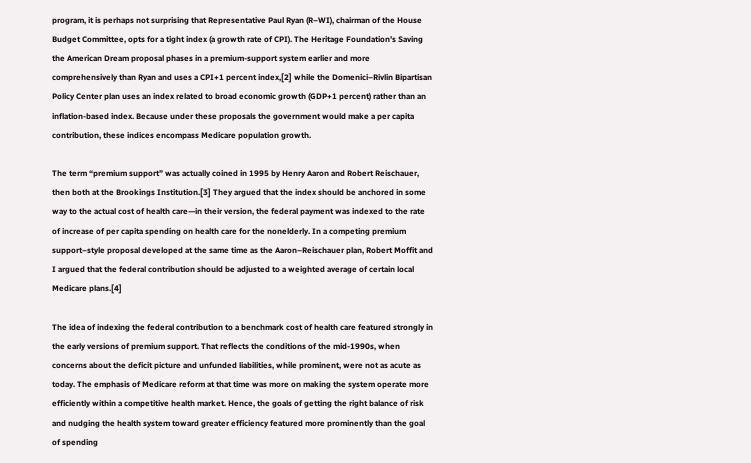program, it is perhaps not surprising that Representative Paul Ryan (R–WI), chairman of the House Budget Committee, opts for a tight index (a growth rate of CPI). The Heritage Foundation’s Saving the American Dream proposal phases in a premium-support system earlier and more comprehensively than Ryan and uses a CPI+1 percent index,[2] while the Domenici–Rivlin Bipartisan Policy Center plan uses an index related to broad economic growth (GDP+1 percent) rather than an inflation-based index. Because under these proposals the government would make a per capita contribution, these indices encompass Medicare population growth.

The term “premium support” was actually coined in 1995 by Henry Aaron and Robert Reischauer, then both at the Brookings Institution.[3] They argued that the index should be anchored in some way to the actual cost of health care—in their version, the federal payment was indexed to the rate of increase of per capita spending on health care for the nonelderly. In a competing premium support–style proposal developed at the same time as the Aaron–Reischauer plan, Robert Moffit and I argued that the federal contribution should be adjusted to a weighted average of certain local Medicare plans.[4]

The idea of indexing the federal contribution to a benchmark cost of health care featured strongly in the early versions of premium support. That reflects the conditions of the mid-1990s, when concerns about the deficit picture and unfunded liabilities, while prominent, were not as acute as today. The emphasis of Medicare reform at that time was more on making the system operate more efficiently within a competitive health market. Hence, the goals of getting the right balance of risk and nudging the health system toward greater efficiency featured more prominently than the goal of spending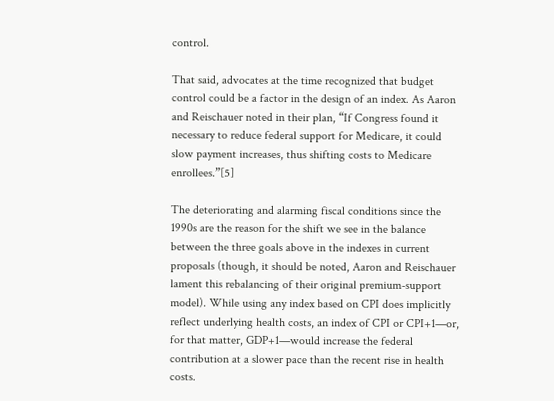control.

That said, advocates at the time recognized that budget control could be a factor in the design of an index. As Aaron and Reischauer noted in their plan, “If Congress found it necessary to reduce federal support for Medicare, it could slow payment increases, thus shifting costs to Medicare enrollees.”[5]

The deteriorating and alarming fiscal conditions since the 1990s are the reason for the shift we see in the balance between the three goals above in the indexes in current proposals (though, it should be noted, Aaron and Reischauer lament this rebalancing of their original premium-support model). While using any index based on CPI does implicitly reflect underlying health costs, an index of CPI or CPI+1—or, for that matter, GDP+1—would increase the federal contribution at a slower pace than the recent rise in health costs.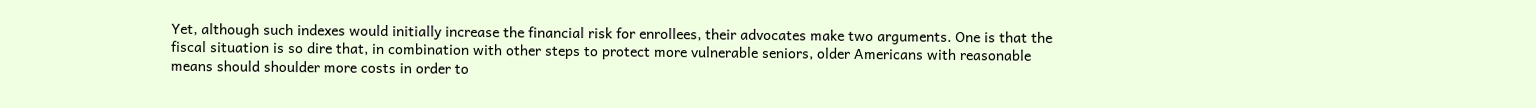Yet, although such indexes would initially increase the financial risk for enrollees, their advocates make two arguments. One is that the fiscal situation is so dire that, in combination with other steps to protect more vulnerable seniors, older Americans with reasonable means should shoulder more costs in order to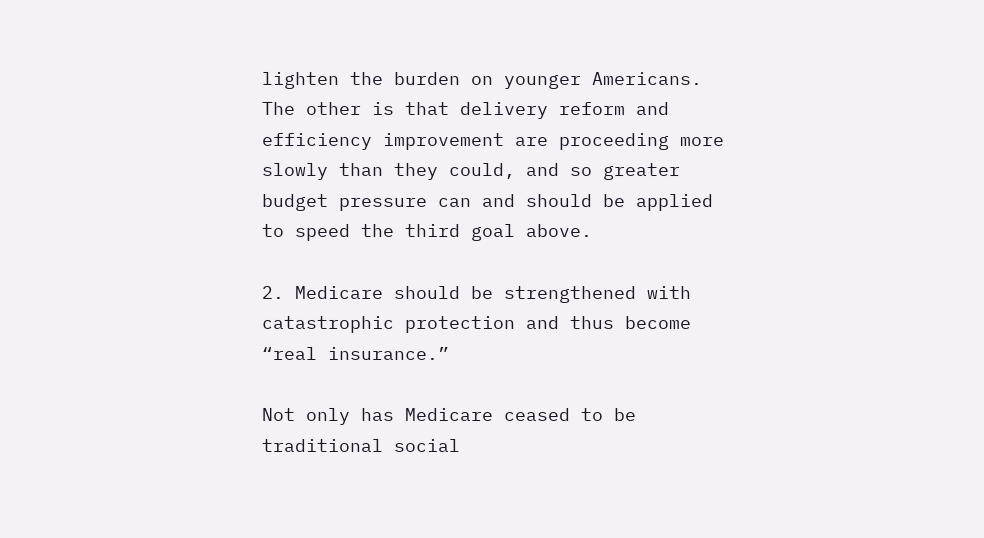lighten the burden on younger Americans. The other is that delivery reform and efficiency improvement are proceeding more slowly than they could, and so greater budget pressure can and should be applied to speed the third goal above.

2. Medicare should be strengthened with catastrophic protection and thus become “real insurance.”

Not only has Medicare ceased to be traditional social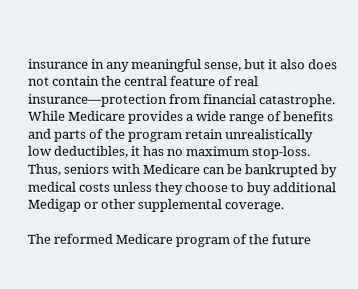insurance in any meaningful sense, but it also does not contain the central feature of real insurance—protection from financial catastrophe. While Medicare provides a wide range of benefits and parts of the program retain unrealistically low deductibles, it has no maximum stop-loss. Thus, seniors with Medicare can be bankrupted by medical costs unless they choose to buy additional Medigap or other supplemental coverage.

The reformed Medicare program of the future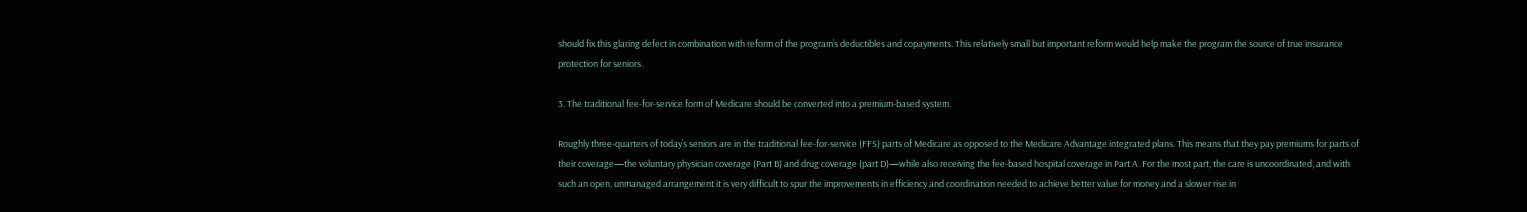should fix this glaring defect in combination with reform of the program’s deductibles and copayments. This relatively small but important reform would help make the program the source of true insurance protection for seniors.

3. The traditional fee-for-service form of Medicare should be converted into a premium-based system.

Roughly three-quarters of today’s seniors are in the traditional fee-for-service (FFS) parts of Medicare as opposed to the Medicare Advantage integrated plans. This means that they pay premiums for parts of their coverage—the voluntary physician coverage (Part B) and drug coverage (part D)—while also receiving the fee-based hospital coverage in Part A. For the most part, the care is uncoordinated, and with such an open, unmanaged arrangement it is very difficult to spur the improvements in efficiency and coordination needed to achieve better value for money and a slower rise in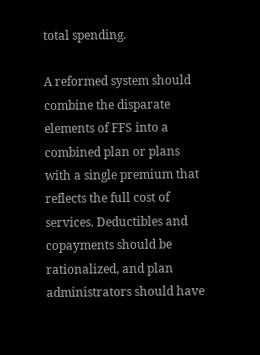total spending.

A reformed system should combine the disparate elements of FFS into a combined plan or plans with a single premium that reflects the full cost of services. Deductibles and copayments should be rationalized, and plan administrators should have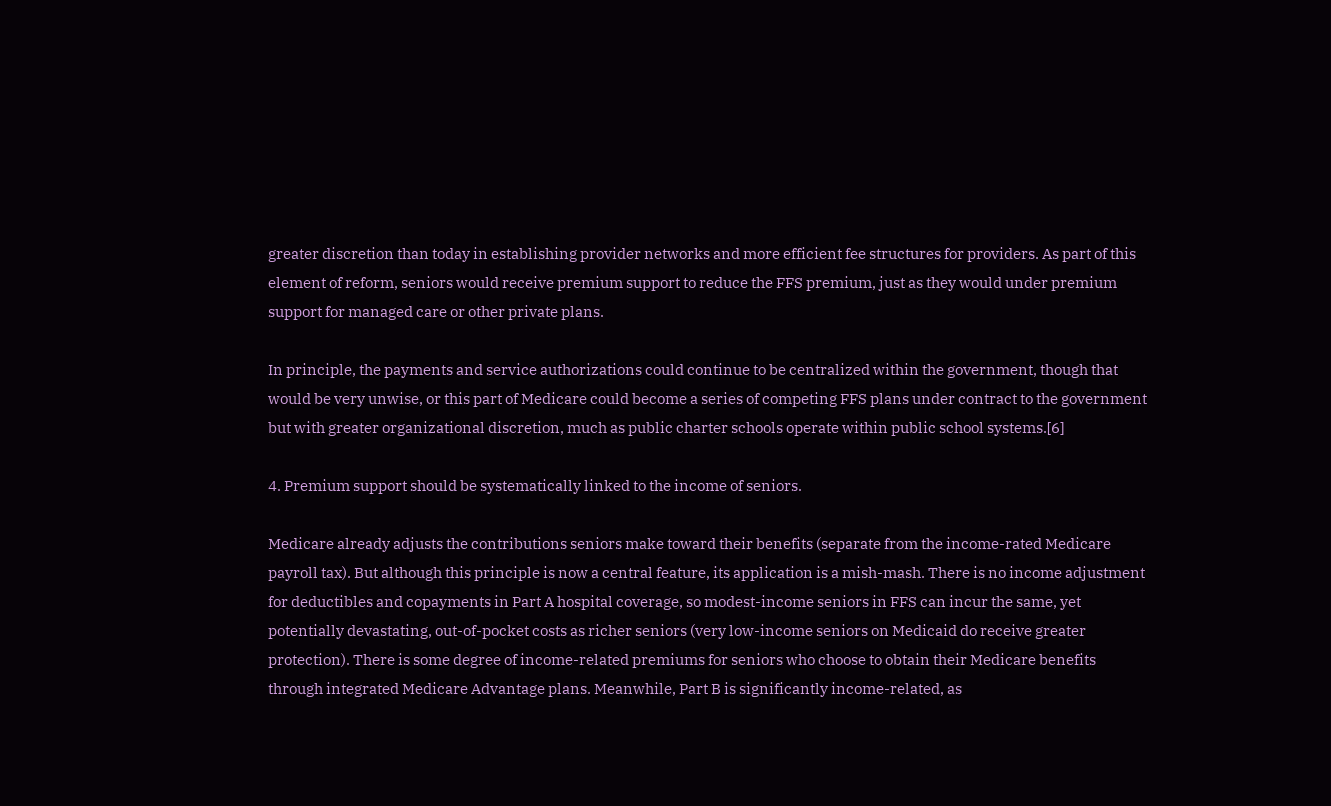greater discretion than today in establishing provider networks and more efficient fee structures for providers. As part of this element of reform, seniors would receive premium support to reduce the FFS premium, just as they would under premium support for managed care or other private plans.

In principle, the payments and service authorizations could continue to be centralized within the government, though that would be very unwise, or this part of Medicare could become a series of competing FFS plans under contract to the government but with greater organizational discretion, much as public charter schools operate within public school systems.[6]

4. Premium support should be systematically linked to the income of seniors.

Medicare already adjusts the contributions seniors make toward their benefits (separate from the income-rated Medicare payroll tax). But although this principle is now a central feature, its application is a mish-mash. There is no income adjustment for deductibles and copayments in Part A hospital coverage, so modest-income seniors in FFS can incur the same, yet potentially devastating, out-of-pocket costs as richer seniors (very low-income seniors on Medicaid do receive greater protection). There is some degree of income-related premiums for seniors who choose to obtain their Medicare benefits through integrated Medicare Advantage plans. Meanwhile, Part B is significantly income-related, as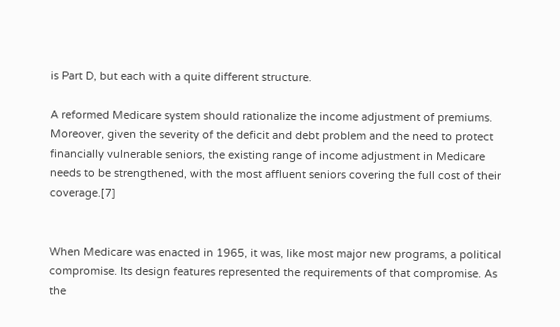is Part D, but each with a quite different structure.

A reformed Medicare system should rationalize the income adjustment of premiums. Moreover, given the severity of the deficit and debt problem and the need to protect financially vulnerable seniors, the existing range of income adjustment in Medicare needs to be strengthened, with the most affluent seniors covering the full cost of their coverage.[7]


When Medicare was enacted in 1965, it was, like most major new programs, a political compromise. Its design features represented the requirements of that compromise. As the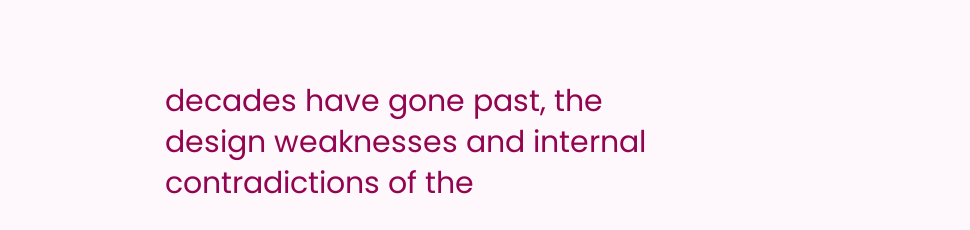decades have gone past, the design weaknesses and internal contradictions of the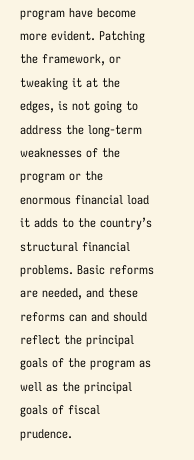program have become more evident. Patching the framework, or tweaking it at the edges, is not going to address the long-term weaknesses of the program or the enormous financial load it adds to the country’s structural financial problems. Basic reforms are needed, and these reforms can and should reflect the principal goals of the program as well as the principal goals of fiscal prudence.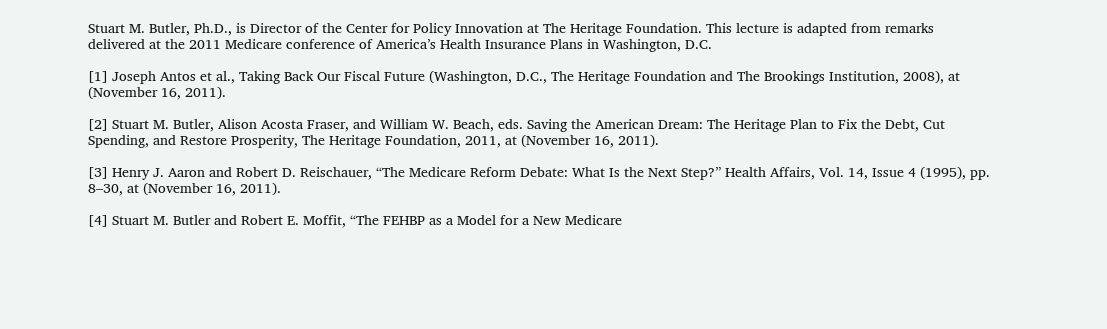Stuart M. Butler, Ph.D., is Director of the Center for Policy Innovation at The Heritage Foundation. This lecture is adapted from remarks delivered at the 2011 Medicare conference of America’s Health Insurance Plans in Washington, D.C.

[1] Joseph Antos et al., Taking Back Our Fiscal Future (Washington, D.C., The Heritage Foundation and The Brookings Institution, 2008), at (November 16, 2011).

[2] Stuart M. Butler, Alison Acosta Fraser, and William W. Beach, eds. Saving the American Dream: The Heritage Plan to Fix the Debt, Cut Spending, and Restore Prosperity, The Heritage Foundation, 2011, at (November 16, 2011).

[3] Henry J. Aaron and Robert D. Reischauer, “The Medicare Reform Debate: What Is the Next Step?” Health Affairs, Vol. 14, Issue 4 (1995), pp. 8–30, at (November 16, 2011).

[4] Stuart M. Butler and Robert E. Moffit, “The FEHBP as a Model for a New Medicare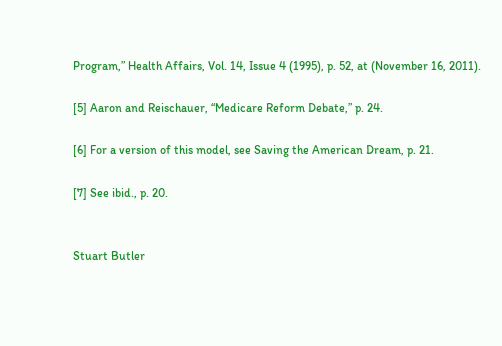Program,” Health Affairs, Vol. 14, Issue 4 (1995), p. 52, at (November 16, 2011).

[5] Aaron and Reischauer, “Medicare Reform Debate,” p. 24.

[6] For a version of this model, see Saving the American Dream, p. 21.

[7] See ibid., p. 20.


Stuart Butler